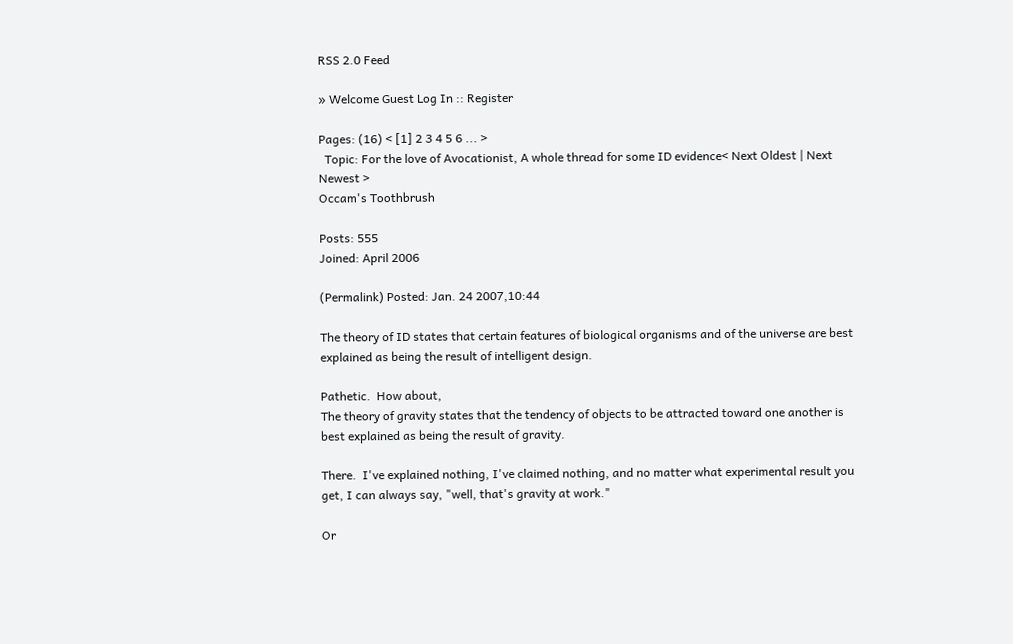RSS 2.0 Feed

» Welcome Guest Log In :: Register

Pages: (16) < [1] 2 3 4 5 6 ... >
  Topic: For the love of Avocationist, A whole thread for some ID evidence< Next Oldest | Next Newest >
Occam's Toothbrush

Posts: 555
Joined: April 2006

(Permalink) Posted: Jan. 24 2007,10:44

The theory of ID states that certain features of biological organisms and of the universe are best explained as being the result of intelligent design.

Pathetic.  How about,
The theory of gravity states that the tendency of objects to be attracted toward one another is best explained as being the result of gravity.

There.  I've explained nothing, I've claimed nothing, and no matter what experimental result you get, I can always say, "well, that's gravity at work."

Or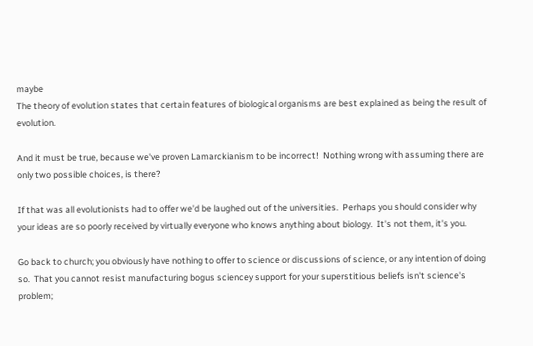maybe
The theory of evolution states that certain features of biological organisms are best explained as being the result of evolution.

And it must be true, because we've proven Lamarckianism to be incorrect!  Nothing wrong with assuming there are only two possible choices, is there?

If that was all evolutionists had to offer we'd be laughed out of the universities.  Perhaps you should consider why your ideas are so poorly received by virtually everyone who knows anything about biology.  It's not them, it's you.

Go back to church; you obviously have nothing to offer to science or discussions of science, or any intention of doing so.  That you cannot resist manufacturing bogus sciencey support for your superstitious beliefs isn't science's problem;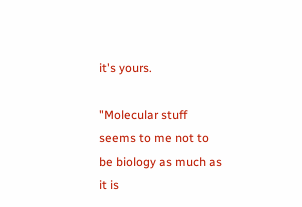it's yours.

"Molecular stuff seems to me not to be biology as much as it is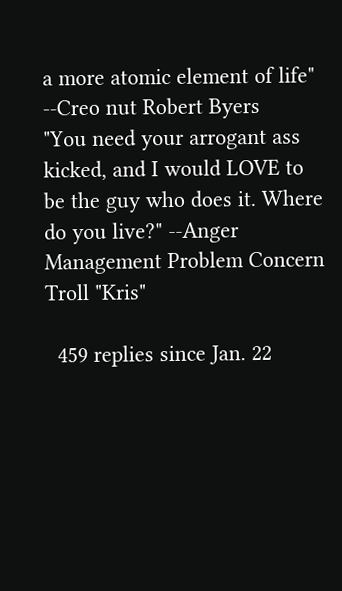a more atomic element of life" --Creo nut Robert Byers
"You need your arrogant ass kicked, and I would LOVE to be the guy who does it. Where do you live?" --Anger Management Problem Concern Troll "Kris"

  459 replies since Jan. 22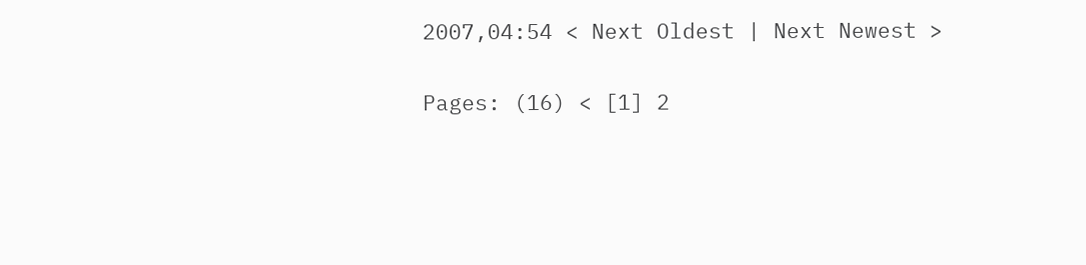2007,04:54 < Next Oldest | Next Newest >

Pages: (16) < [1] 2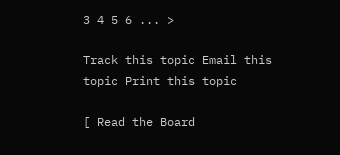3 4 5 6 ... >

Track this topic Email this topic Print this topic

[ Read the Board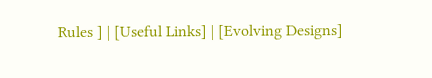Rules ] | [Useful Links] | [Evolving Designs]